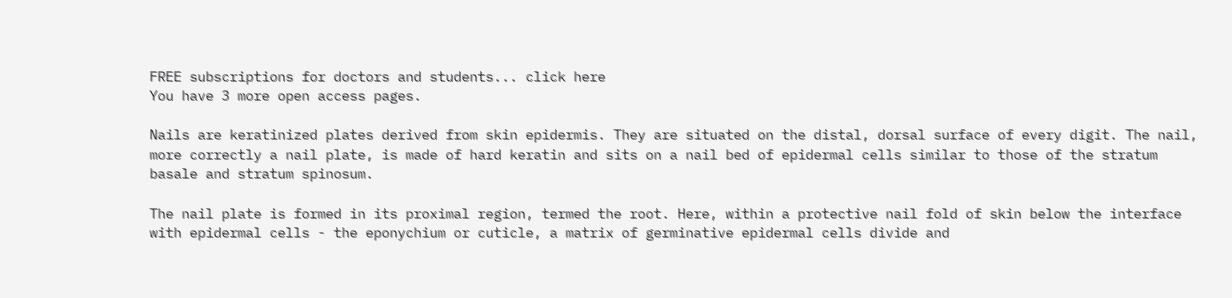FREE subscriptions for doctors and students... click here
You have 3 more open access pages.

Nails are keratinized plates derived from skin epidermis. They are situated on the distal, dorsal surface of every digit. The nail, more correctly a nail plate, is made of hard keratin and sits on a nail bed of epidermal cells similar to those of the stratum basale and stratum spinosum.

The nail plate is formed in its proximal region, termed the root. Here, within a protective nail fold of skin below the interface with epidermal cells - the eponychium or cuticle, a matrix of germinative epidermal cells divide and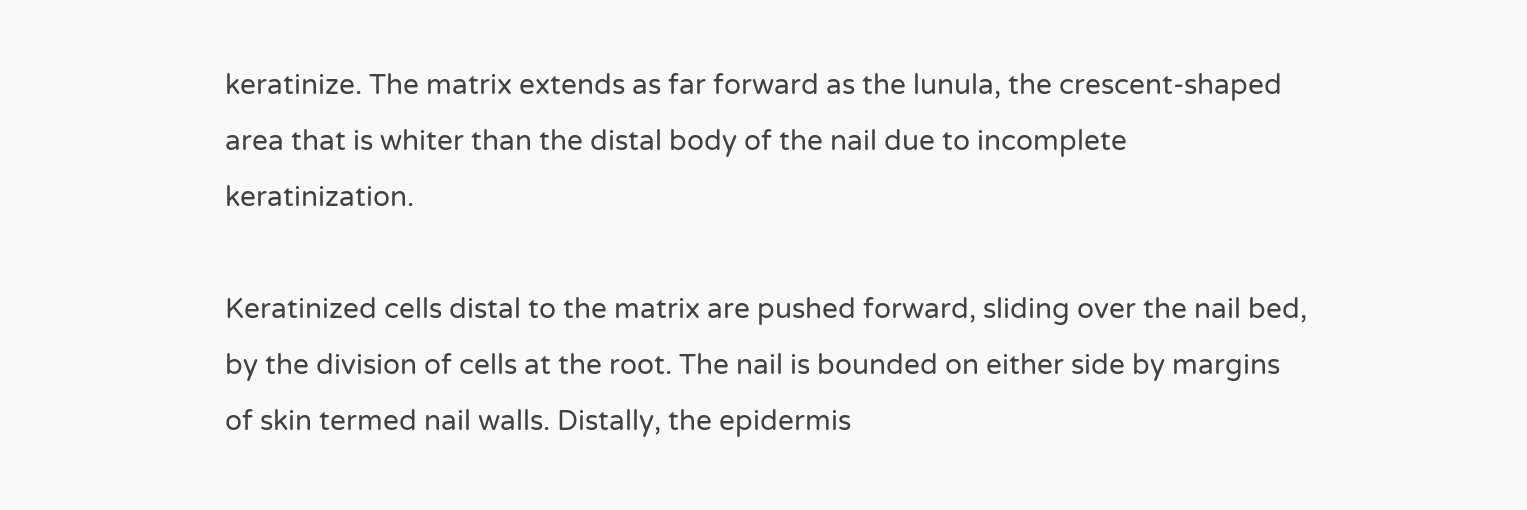keratinize. The matrix extends as far forward as the lunula, the crescent-shaped area that is whiter than the distal body of the nail due to incomplete keratinization.

Keratinized cells distal to the matrix are pushed forward, sliding over the nail bed, by the division of cells at the root. The nail is bounded on either side by margins of skin termed nail walls. Distally, the epidermis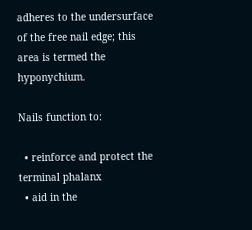adheres to the undersurface of the free nail edge; this area is termed the hyponychium.

Nails function to:

  • reinforce and protect the terminal phalanx
  • aid in the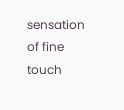sensation of fine touch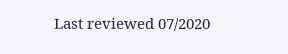Last reviewed 07/2020